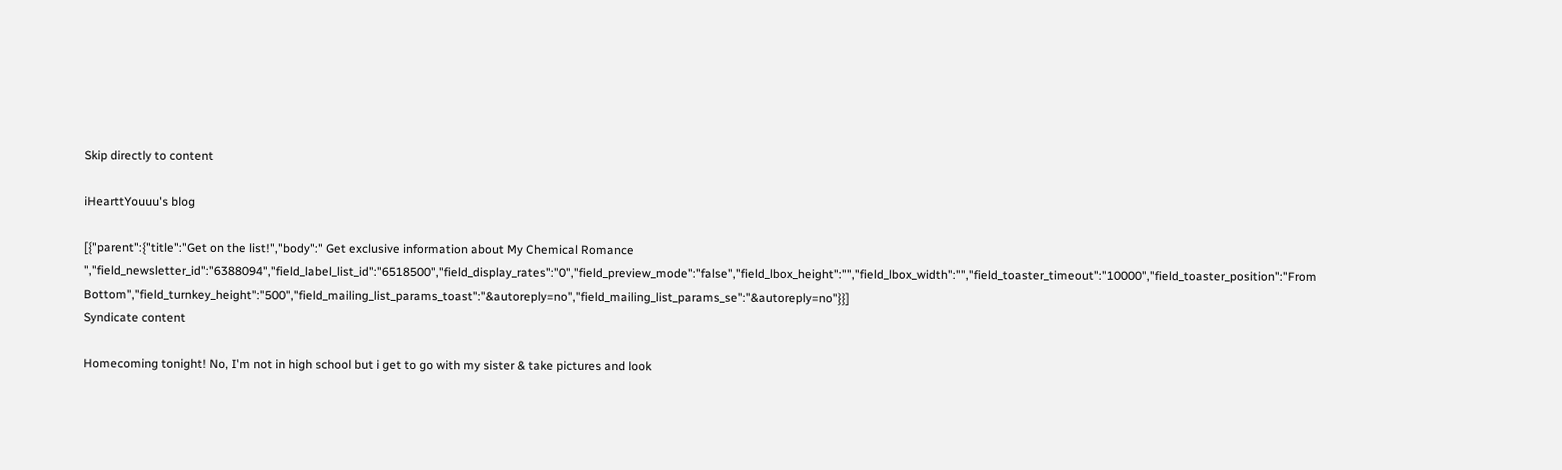Skip directly to content

iHearttYouuu's blog

[{"parent":{"title":"Get on the list!","body":" Get exclusive information about My Chemical Romance ","field_newsletter_id":"6388094","field_label_list_id":"6518500","field_display_rates":"0","field_preview_mode":"false","field_lbox_height":"","field_lbox_width":"","field_toaster_timeout":"10000","field_toaster_position":"From Bottom","field_turnkey_height":"500","field_mailing_list_params_toast":"&autoreply=no","field_mailing_list_params_se":"&autoreply=no"}}]
Syndicate content

Homecoming tonight! No, I'm not in high school but i get to go with my sister & take pictures and look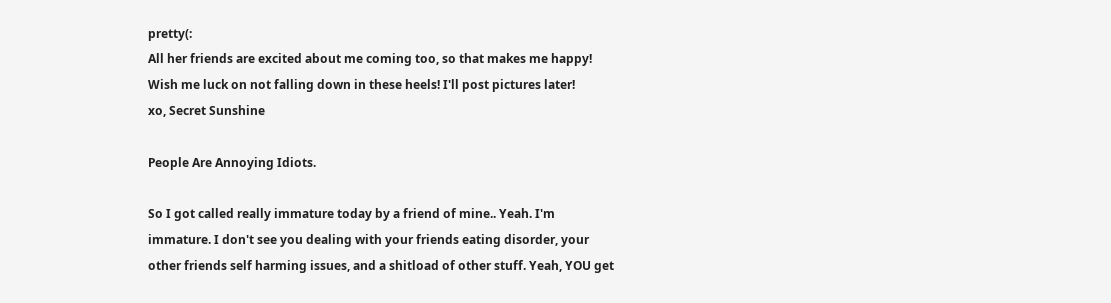pretty(:
All her friends are excited about me coming too, so that makes me happy!
Wish me luck on not falling down in these heels! I'll post pictures later!
xo, Secret Sunshine

People Are Annoying Idiots.

So I got called really immature today by a friend of mine.. Yeah. I'm immature. I don't see you dealing with your friends eating disorder, your other friends self harming issues, and a shitload of other stuff. Yeah, YOU get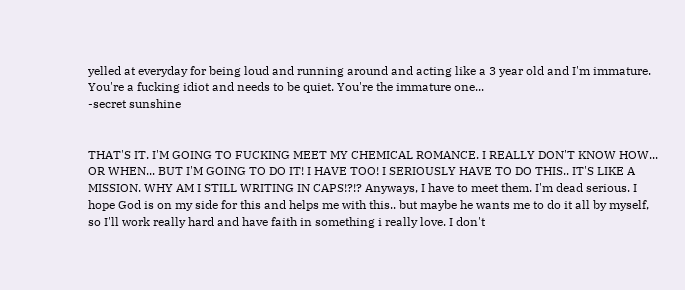yelled at everyday for being loud and running around and acting like a 3 year old and I'm immature. You're a fucking idiot and needs to be quiet. You're the immature one...
-secret sunshine


THAT'S IT. I'M GOING TO FUCKING MEET MY CHEMICAL ROMANCE. I REALLY DON'T KNOW HOW... OR WHEN... BUT I'M GOING TO DO IT! I HAVE TOO! I SERIOUSLY HAVE TO DO THIS.. IT'S LIKE A MISSION. WHY AM I STILL WRITING IN CAPS!?!? Anyways, I have to meet them. I'm dead serious. I hope God is on my side for this and helps me with this.. but maybe he wants me to do it all by myself, so I'll work really hard and have faith in something i really love. I don't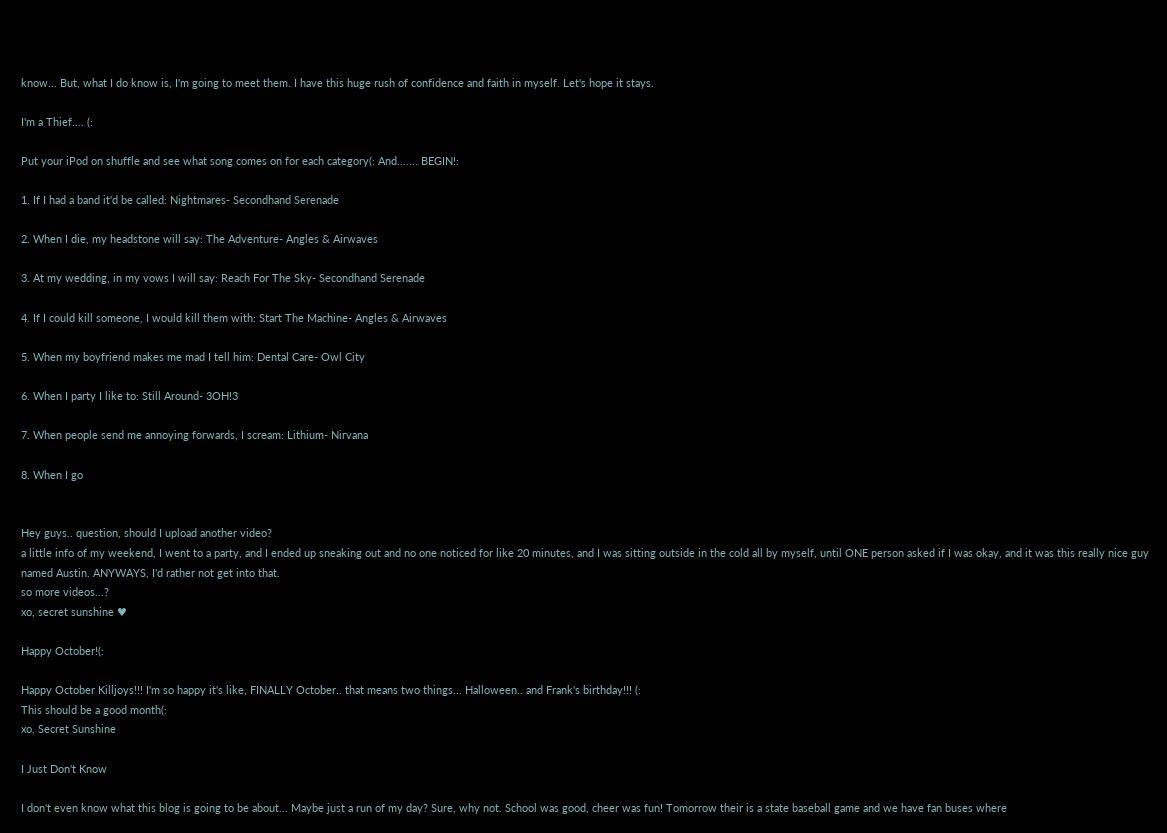know... But, what I do know is, I'm going to meet them. I have this huge rush of confidence and faith in myself. Let's hope it stays.

I'm a Thief.... (:

Put your iPod on shuffle and see what song comes on for each category(: And....... BEGIN!:

1. If I had a band it'd be called: Nightmares- Secondhand Serenade

2. When I die, my headstone will say: The Adventure- Angles & Airwaves

3. At my wedding, in my vows I will say: Reach For The Sky- Secondhand Serenade

4. If I could kill someone, I would kill them with: Start The Machine- Angles & Airwaves

5. When my boyfriend makes me mad I tell him: Dental Care- Owl City

6. When I party I like to: Still Around- 3OH!3

7. When people send me annoying forwards, I scream: Lithium- Nirvana

8. When I go


Hey guys.. question, should I upload another video?
a little info of my weekend, I went to a party, and I ended up sneaking out and no one noticed for like 20 minutes, and I was sitting outside in the cold all by myself, until ONE person asked if I was okay, and it was this really nice guy named Austin. ANYWAYS, I'd rather not get into that.
so more videos...?
xo, secret sunshine ♥

Happy October!(:

Happy October Killjoys!!! I'm so happy it's like, FINALLY October.. that means two things... Halloween.. and Frank's birthday!!! (:
This should be a good month(:
xo, Secret Sunshine

I Just Don't Know

I don't even know what this blog is going to be about... Maybe just a run of my day? Sure, why not. School was good, cheer was fun! Tomorrow their is a state baseball game and we have fan buses where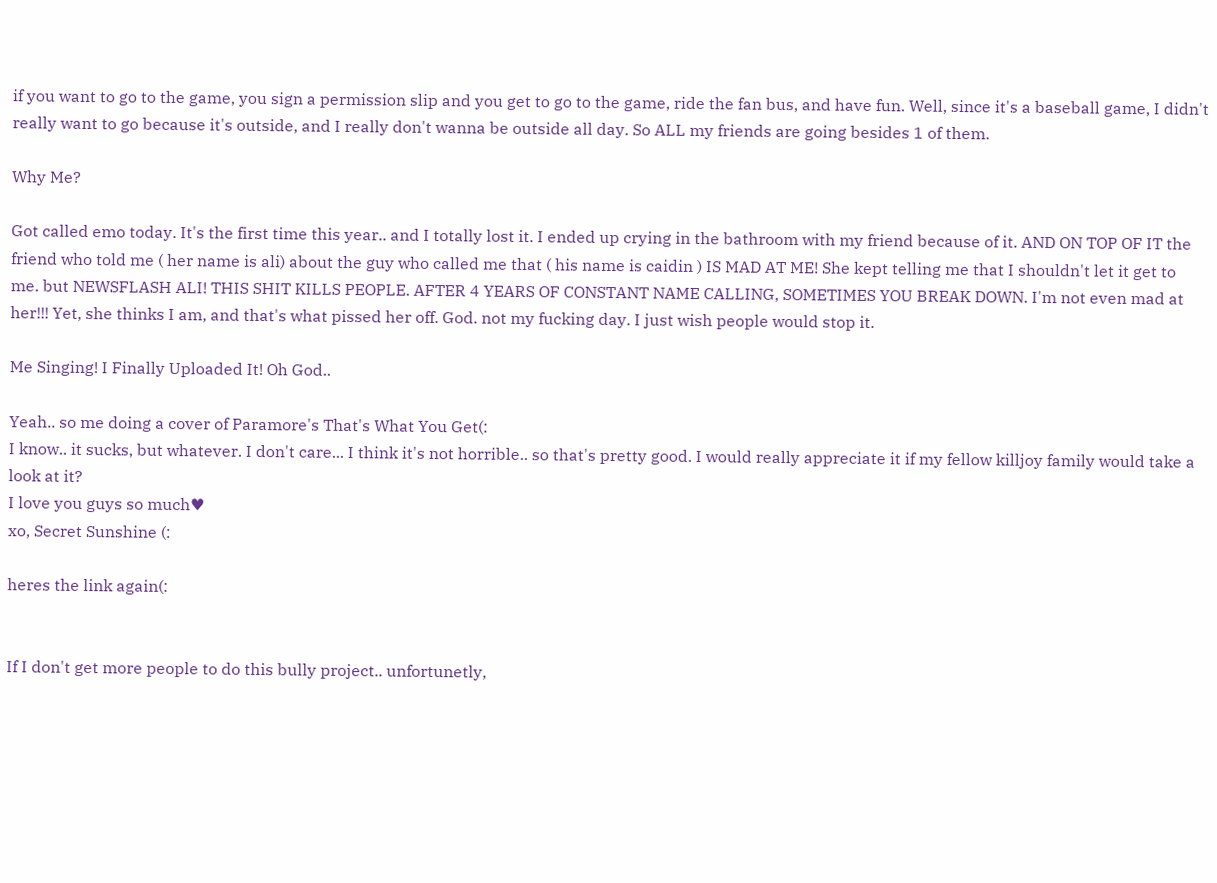if you want to go to the game, you sign a permission slip and you get to go to the game, ride the fan bus, and have fun. Well, since it's a baseball game, I didn't really want to go because it's outside, and I really don't wanna be outside all day. So ALL my friends are going besides 1 of them.

Why Me?

Got called emo today. It's the first time this year.. and I totally lost it. I ended up crying in the bathroom with my friend because of it. AND ON TOP OF IT the friend who told me ( her name is ali) about the guy who called me that ( his name is caidin ) IS MAD AT ME! She kept telling me that I shouldn't let it get to me. but NEWSFLASH ALI! THIS SHIT KILLS PEOPLE. AFTER 4 YEARS OF CONSTANT NAME CALLING, SOMETIMES YOU BREAK DOWN. I'm not even mad at her!!! Yet, she thinks I am, and that's what pissed her off. God. not my fucking day. I just wish people would stop it.

Me Singing! I Finally Uploaded It! Oh God..

Yeah.. so me doing a cover of Paramore's That's What You Get(:
I know.. it sucks, but whatever. I don't care... I think it's not horrible.. so that's pretty good. I would really appreciate it if my fellow killjoy family would take a look at it?
I love you guys so much♥
xo, Secret Sunshine (:

heres the link again(:


If I don't get more people to do this bully project.. unfortunetly,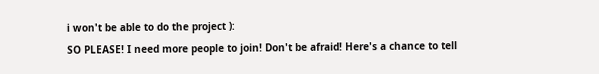i won't be able to do the project ):
SO PLEASE! I need more people to join! Don't be afraid! Here's a chance to tell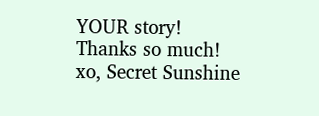YOUR story!
Thanks so much!
xo, Secret Sunshine